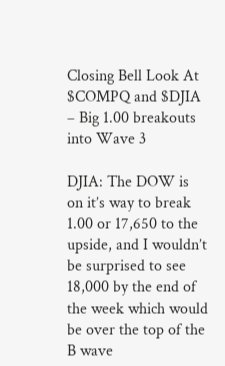Closing Bell Look At $COMPQ and $DJIA – Big 1.00 breakouts into Wave 3

DJIA: The DOW is on it’s way to break 1.00 or 17,650 to the upside, and I wouldn’t be surprised to see 18,000 by the end of the week which would be over the top of the B wave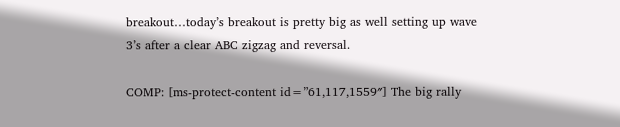breakout…today’s breakout is pretty big as well setting up wave 3’s after a clear ABC zigzag and reversal.

COMP: [ms-protect-content id=”61,117,1559″] The big rally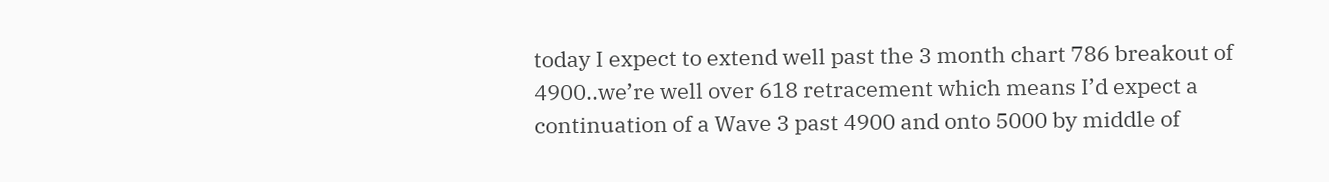today I expect to extend well past the 3 month chart 786 breakout of 4900..we’re well over 618 retracement which means I’d expect a continuation of a Wave 3 past 4900 and onto 5000 by middle of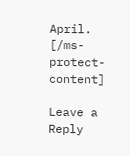April. [/ms-protect-content]

Leave a Reply